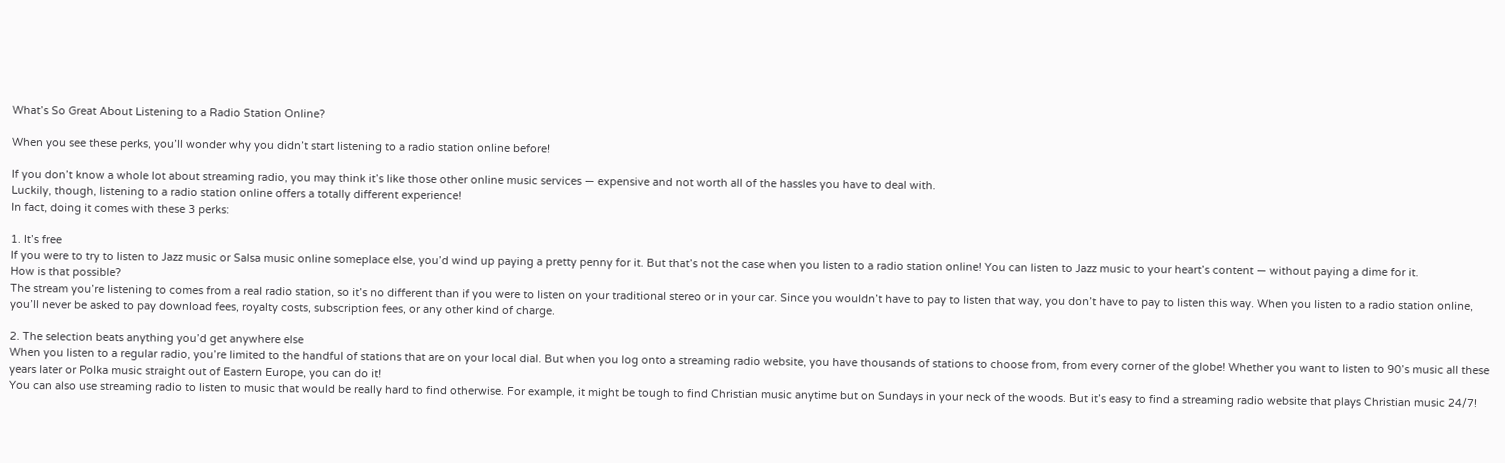What’s So Great About Listening to a Radio Station Online?

When you see these perks, you’ll wonder why you didn’t start listening to a radio station online before!

If you don’t know a whole lot about streaming radio, you may think it’s like those other online music services — expensive and not worth all of the hassles you have to deal with.
Luckily, though, listening to a radio station online offers a totally different experience!
In fact, doing it comes with these 3 perks:

1. It’s free
If you were to try to listen to Jazz music or Salsa music online someplace else, you’d wind up paying a pretty penny for it. But that’s not the case when you listen to a radio station online! You can listen to Jazz music to your heart’s content — without paying a dime for it.
How is that possible?
The stream you’re listening to comes from a real radio station, so it’s no different than if you were to listen on your traditional stereo or in your car. Since you wouldn’t have to pay to listen that way, you don’t have to pay to listen this way. When you listen to a radio station online, you’ll never be asked to pay download fees, royalty costs, subscription fees, or any other kind of charge.

2. The selection beats anything you’d get anywhere else
When you listen to a regular radio, you’re limited to the handful of stations that are on your local dial. But when you log onto a streaming radio website, you have thousands of stations to choose from, from every corner of the globe! Whether you want to listen to 90’s music all these years later or Polka music straight out of Eastern Europe, you can do it!
You can also use streaming radio to listen to music that would be really hard to find otherwise. For example, it might be tough to find Christian music anytime but on Sundays in your neck of the woods. But it’s easy to find a streaming radio website that plays Christian music 24/7!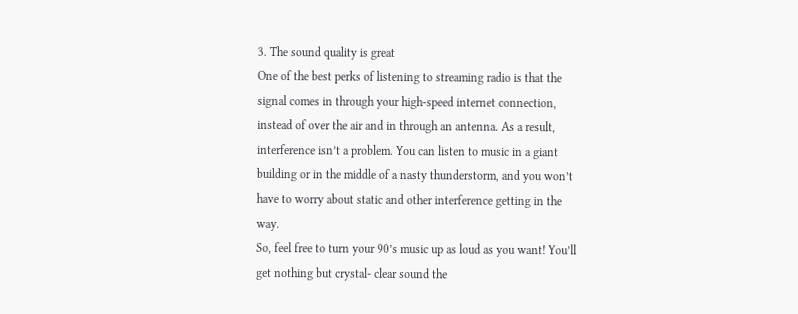3. The sound quality is great
One of the best perks of listening to streaming radio is that the signal comes in through your high-speed internet connection, instead of over the air and in through an antenna. As a result, interference isn’t a problem. You can listen to music in a giant building or in the middle of a nasty thunderstorm, and you won’t have to worry about static and other interference getting in the way.
So, feel free to turn your 90’s music up as loud as you want! You’ll get nothing but crystal- clear sound the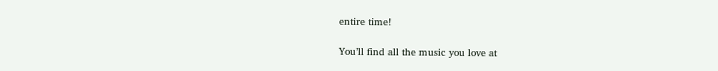entire time!

You’ll find all the music you love at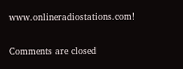www.onlineradiostations.com!

Comments are closed